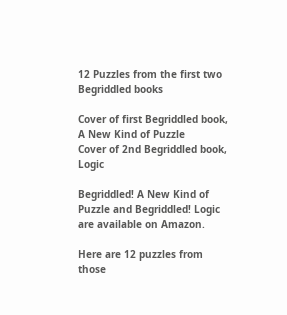12 Puzzles from the first two Begriddled books

Cover of first Begriddled book, A New Kind of Puzzle
Cover of 2nd Begriddled book, Logic

Begriddled! A New Kind of Puzzle and Begriddled! Logic are available on Amazon.

Here are 12 puzzles from those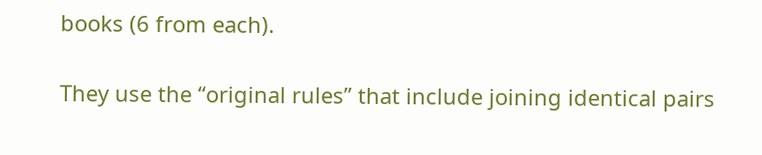books (6 from each).

They use the “original rules” that include joining identical pairs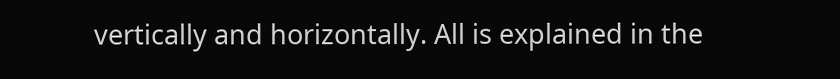vertically and horizontally. All is explained in the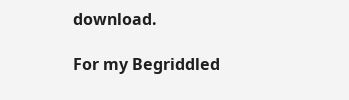download.

For my Begriddled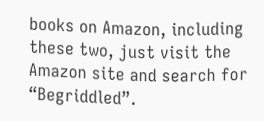books on Amazon, including these two, just visit the Amazon site and search for “Begriddled”.